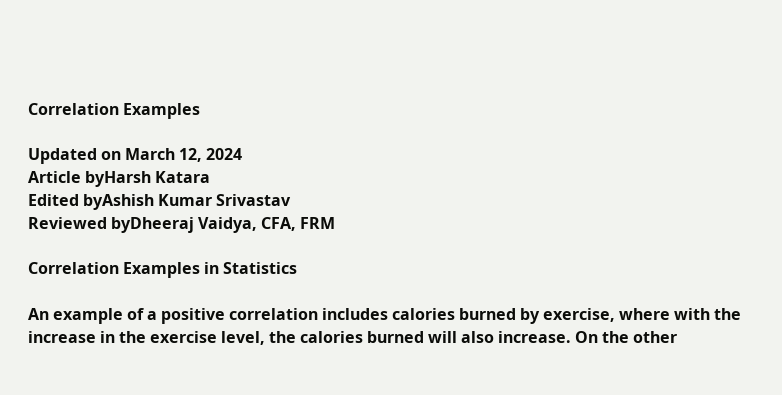Correlation Examples

Updated on March 12, 2024
Article byHarsh Katara
Edited byAshish Kumar Srivastav
Reviewed byDheeraj Vaidya, CFA, FRM

Correlation Examples in Statistics

An example of a positive correlation includes calories burned by exercise, where with the increase in the exercise level, the calories burned will also increase. On the other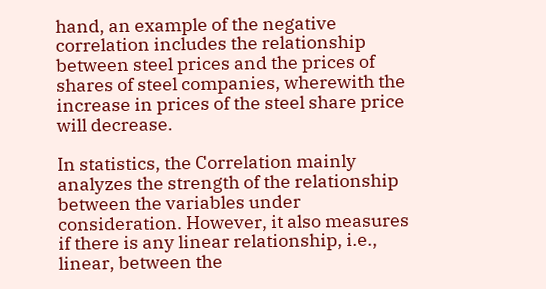hand, an example of the negative correlation includes the relationship between steel prices and the prices of shares of steel companies, wherewith the increase in prices of the steel share price will decrease.

In statistics, the Correlation mainly analyzes the strength of the relationship between the variables under consideration. However, it also measures if there is any linear relationship, i.e., linear, between the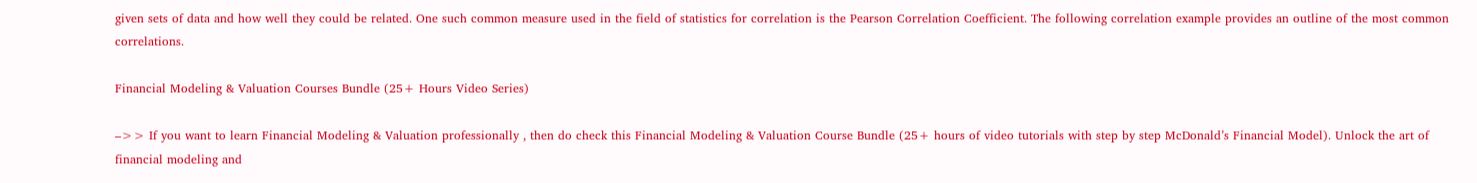given sets of data and how well they could be related. One such common measure used in the field of statistics for correlation is the Pearson Correlation Coefficient. The following correlation example provides an outline of the most common correlations.

Financial Modeling & Valuation Courses Bundle (25+ Hours Video Series)

–>> If you want to learn Financial Modeling & Valuation professionally , then do check this Financial Modeling & Valuation Course Bundle (25+ hours of video tutorials with step by step McDonald’s Financial Model). Unlock the art of financial modeling and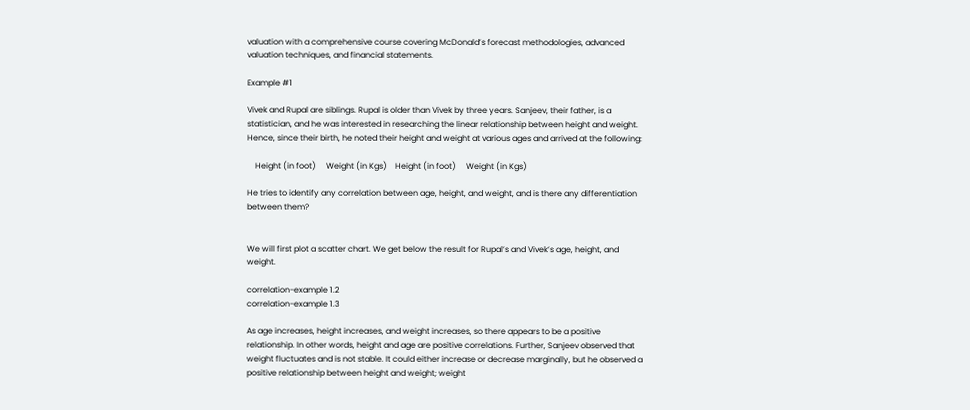valuation with a comprehensive course covering McDonald’s forecast methodologies, advanced valuation techniques, and financial statements.

Example #1

Vivek and Rupal are siblings. Rupal is older than Vivek by three years. Sanjeev, their father, is a statistician, and he was interested in researching the linear relationship between height and weight. Hence, since their birth, he noted their height and weight at various ages and arrived at the following:

    Height (in foot)     Weight (in Kgs)    Height (in foot)     Weight (in Kgs)

He tries to identify any correlation between age, height, and weight, and is there any differentiation between them?


We will first plot a scatter chart. We get below the result for Rupal’s and Vivek’s age, height, and weight.

correlation-example 1.2
correlation-example 1.3

As age increases, height increases, and weight increases, so there appears to be a positive relationship. In other words, height and age are positive correlations. Further, Sanjeev observed that weight fluctuates and is not stable. It could either increase or decrease marginally, but he observed a positive relationship between height and weight; weight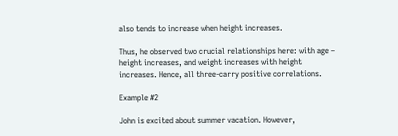also tends to increase when height increases.

Thus, he observed two crucial relationships here: with age – height increases, and weight increases with height increases. Hence, all three-carry positive correlations.

Example #2

John is excited about summer vacation. However,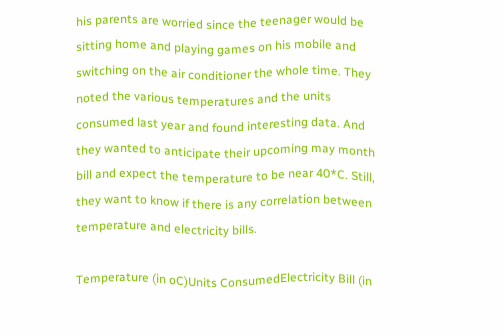his parents are worried since the teenager would be sitting home and playing games on his mobile and switching on the air conditioner the whole time. They noted the various temperatures and the units consumed last year and found interesting data. And they wanted to anticipate their upcoming may month bill and expect the temperature to be near 40*C. Still, they want to know if there is any correlation between temperature and electricity bills.

Temperature (in oC)Units ConsumedElectricity Bill (in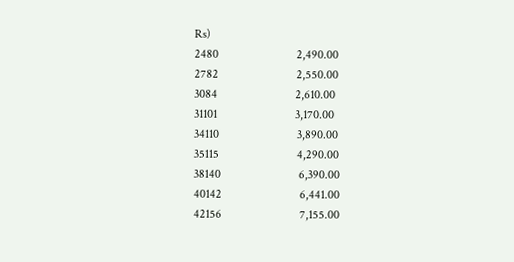Rs)
2480                          2,490.00
2782                          2,550.00
3084                          2,610.00
31101                          3,170.00
34110                          3,890.00
35115                          4,290.00
38140                          6,390.00
40142                          6,441.00
42156                          7,155.00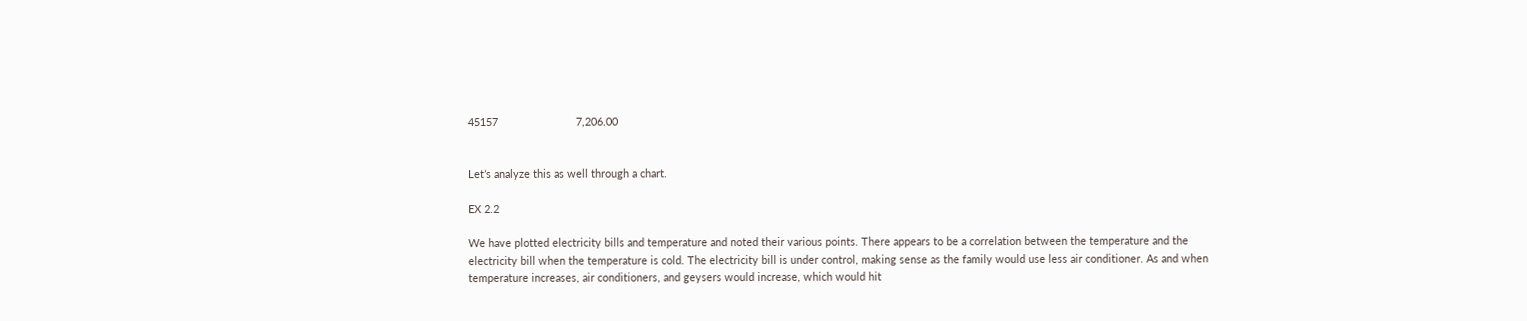45157                          7,206.00


Let’s analyze this as well through a chart.

EX 2.2

We have plotted electricity bills and temperature and noted their various points. There appears to be a correlation between the temperature and the electricity bill when the temperature is cold. The electricity bill is under control, making sense as the family would use less air conditioner. As and when temperature increases, air conditioners, and geysers would increase, which would hit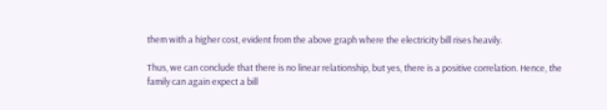them with a higher cost, evident from the above graph where the electricity bill rises heavily.

Thus, we can conclude that there is no linear relationship, but yes, there is a positive correlation. Hence, the family can again expect a bill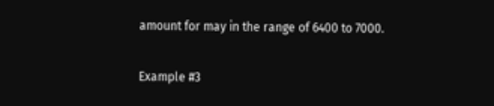amount for may in the range of 6400 to 7000.

Example #3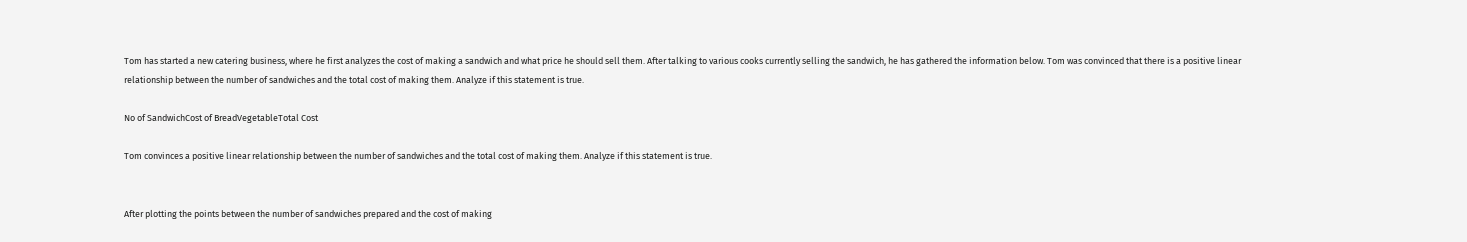Tom has started a new catering business, where he first analyzes the cost of making a sandwich and what price he should sell them. After talking to various cooks currently selling the sandwich, he has gathered the information below. Tom was convinced that there is a positive linear relationship between the number of sandwiches and the total cost of making them. Analyze if this statement is true.

No of SandwichCost of BreadVegetableTotal Cost

Tom convinces a positive linear relationship between the number of sandwiches and the total cost of making them. Analyze if this statement is true.


After plotting the points between the number of sandwiches prepared and the cost of making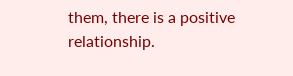them, there is a positive relationship.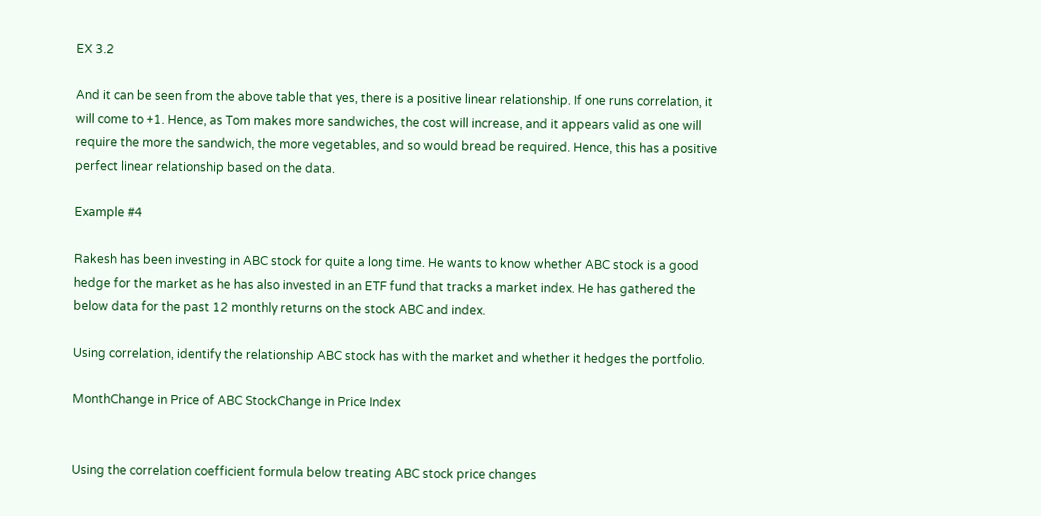EX 3.2

And it can be seen from the above table that yes, there is a positive linear relationship. If one runs correlation, it will come to +1. Hence, as Tom makes more sandwiches, the cost will increase, and it appears valid as one will require the more the sandwich, the more vegetables, and so would bread be required. Hence, this has a positive perfect linear relationship based on the data.

Example #4

Rakesh has been investing in ABC stock for quite a long time. He wants to know whether ABC stock is a good hedge for the market as he has also invested in an ETF fund that tracks a market index. He has gathered the below data for the past 12 monthly returns on the stock ABC and index.

Using correlation, identify the relationship ABC stock has with the market and whether it hedges the portfolio.

MonthChange in Price of ABC StockChange in Price Index


Using the correlation coefficient formula below treating ABC stock price changes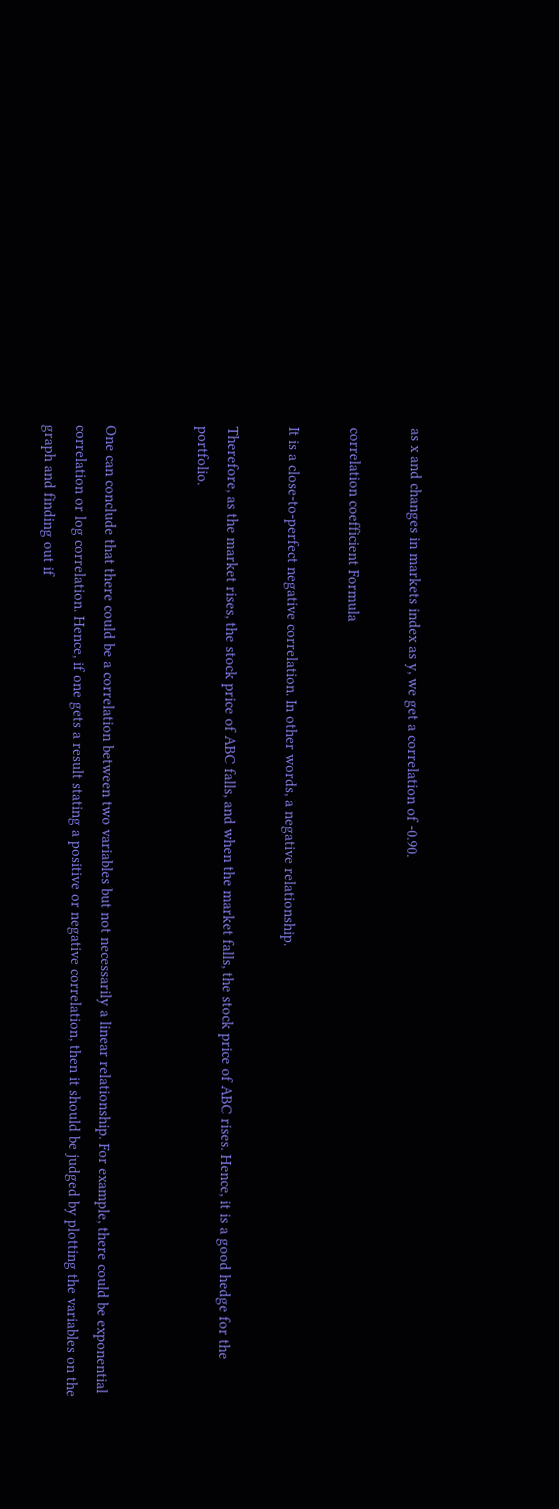as x and changes in markets index as y, we get a correlation of -0.90.

correlation coefficient Formula

It is a close-to-perfect negative correlation. In other words, a negative relationship.

Therefore, as the market rises, the stock price of ABC falls, and when the market falls, the stock price of ABC rises. Hence, it is a good hedge for the portfolio.


One can conclude that there could be a correlation between two variables but not necessarily a linear relationship. For example, there could be exponential correlation or log correlation. Hence, if one gets a result stating a positive or negative correlation, then it should be judged by plotting the variables on the graph and finding out if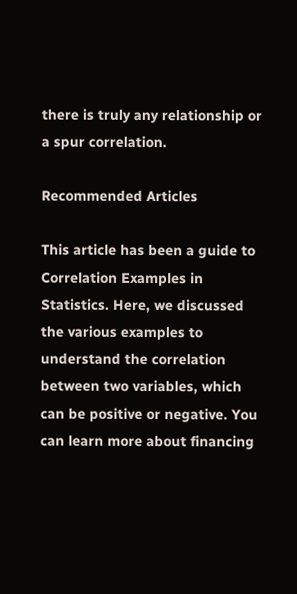there is truly any relationship or a spur correlation.

Recommended Articles

This article has been a guide to Correlation Examples in Statistics. Here, we discussed the various examples to understand the correlation between two variables, which can be positive or negative. You can learn more about financing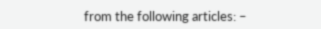from the following articles: –